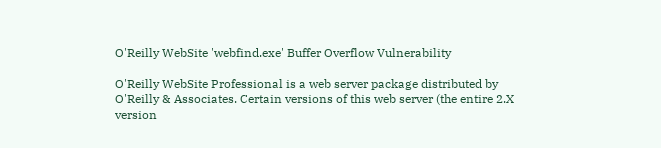O'Reilly WebSite 'webfind.exe' Buffer Overflow Vulnerability

O'Reilly WebSite Professional is a web server package distributed by O'Reilly & Associates. Certain versions of this web server (the entire 2.X version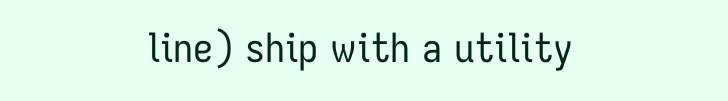line) ship with a utility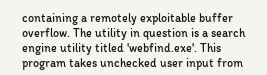containing a remotely exploitable buffer overflow. The utility in question is a search engine utility titled 'webfind.exe'. This program takes unchecked user input from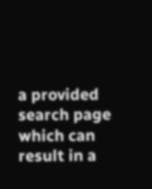a provided search page which can result in a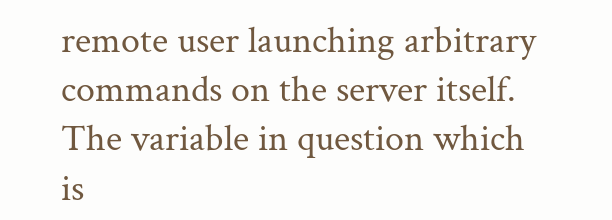remote user launching arbitrary commands on the server itself. The variable in question which is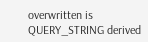overwritten is QUERY_STRING derived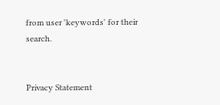from user 'keywords' for their search.


Privacy Statement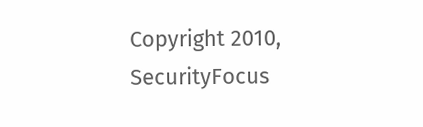Copyright 2010, SecurityFocus